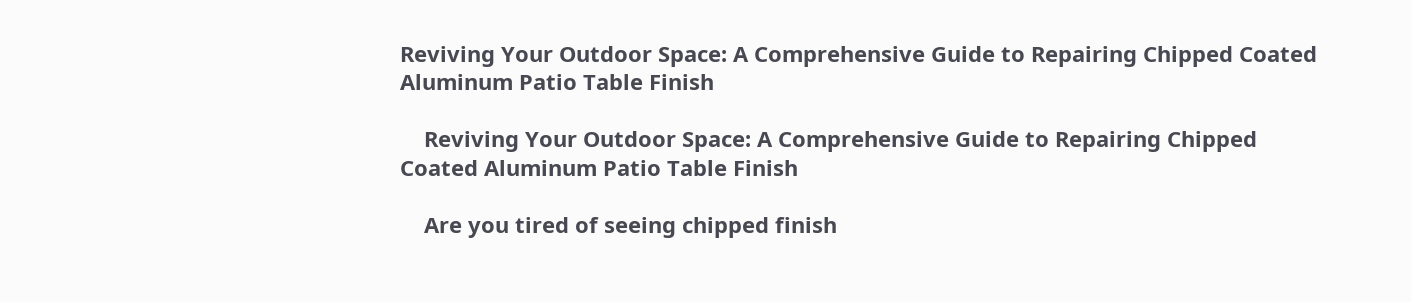Reviving Your Outdoor Space: A Comprehensive Guide to Repairing Chipped Coated Aluminum Patio Table Finish

    Reviving Your Outdoor Space: A Comprehensive Guide to Repairing Chipped Coated Aluminum Patio Table Finish

    Are you tired of seeing chipped finish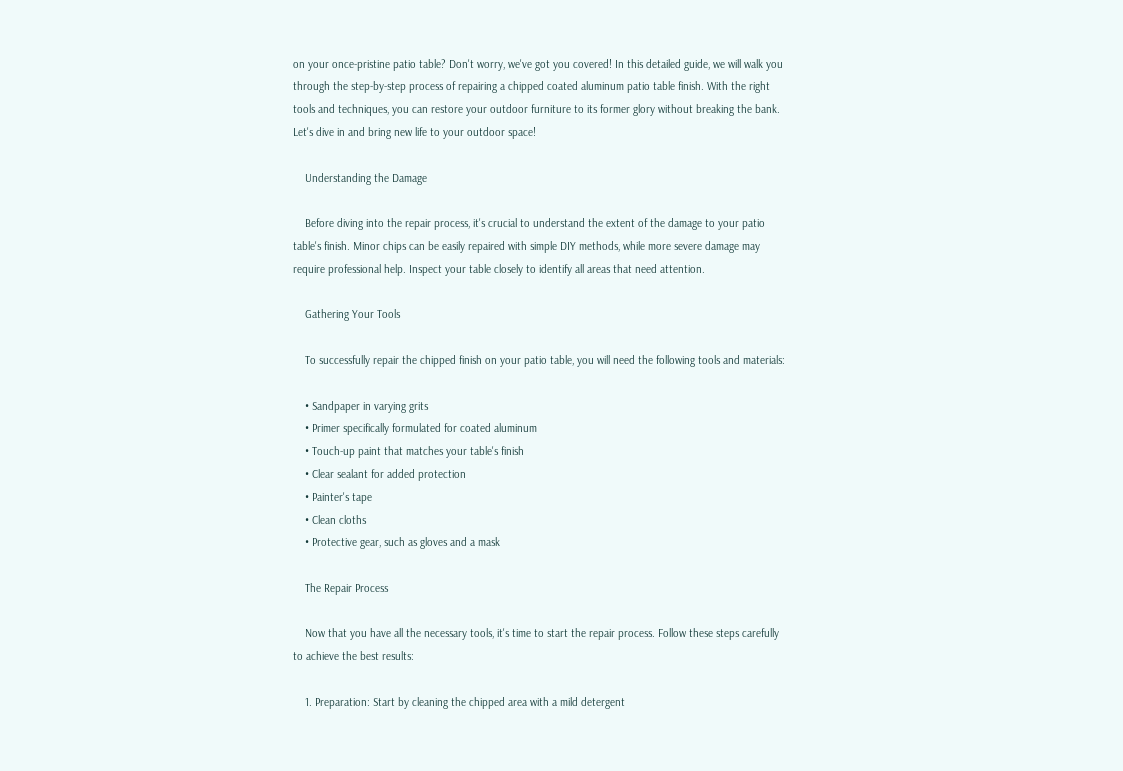on your once-pristine patio table? Don't worry, we've got you covered! In this detailed guide, we will walk you through the step-by-step process of repairing a chipped coated aluminum patio table finish. With the right tools and techniques, you can restore your outdoor furniture to its former glory without breaking the bank. Let's dive in and bring new life to your outdoor space!

    Understanding the Damage

    Before diving into the repair process, it's crucial to understand the extent of the damage to your patio table's finish. Minor chips can be easily repaired with simple DIY methods, while more severe damage may require professional help. Inspect your table closely to identify all areas that need attention.

    Gathering Your Tools

    To successfully repair the chipped finish on your patio table, you will need the following tools and materials:

    • Sandpaper in varying grits
    • Primer specifically formulated for coated aluminum
    • Touch-up paint that matches your table's finish
    • Clear sealant for added protection
    • Painter's tape
    • Clean cloths
    • Protective gear, such as gloves and a mask

    The Repair Process

    Now that you have all the necessary tools, it's time to start the repair process. Follow these steps carefully to achieve the best results:

    1. Preparation: Start by cleaning the chipped area with a mild detergent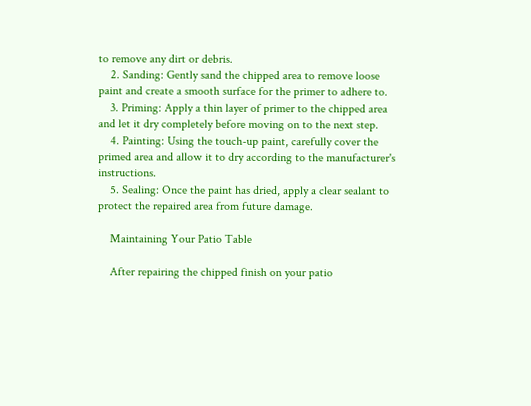to remove any dirt or debris.
    2. Sanding: Gently sand the chipped area to remove loose paint and create a smooth surface for the primer to adhere to.
    3. Priming: Apply a thin layer of primer to the chipped area and let it dry completely before moving on to the next step.
    4. Painting: Using the touch-up paint, carefully cover the primed area and allow it to dry according to the manufacturer's instructions.
    5. Sealing: Once the paint has dried, apply a clear sealant to protect the repaired area from future damage.

    Maintaining Your Patio Table

    After repairing the chipped finish on your patio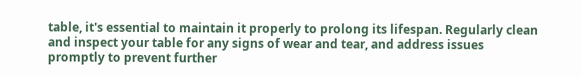table, it's essential to maintain it properly to prolong its lifespan. Regularly clean and inspect your table for any signs of wear and tear, and address issues promptly to prevent further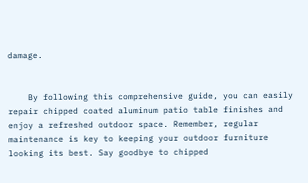damage.


    By following this comprehensive guide, you can easily repair chipped coated aluminum patio table finishes and enjoy a refreshed outdoor space. Remember, regular maintenance is key to keeping your outdoor furniture looking its best. Say goodbye to chipped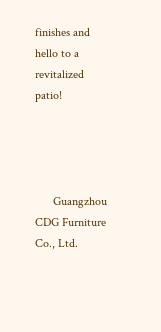finishes and hello to a revitalized patio!




      Guangzhou CDG Furniture Co., Ltd.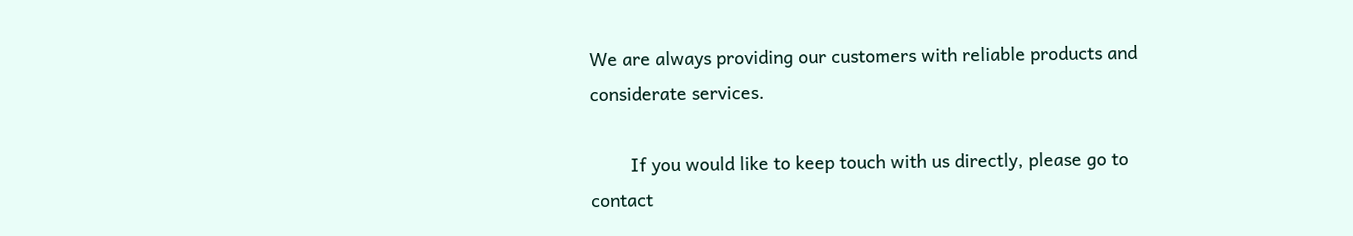We are always providing our customers with reliable products and considerate services.

        If you would like to keep touch with us directly, please go to contact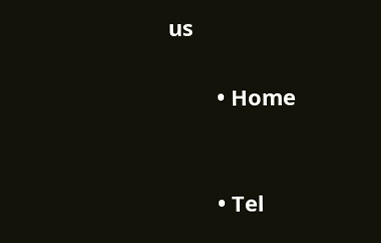us

        • Home


        • Tel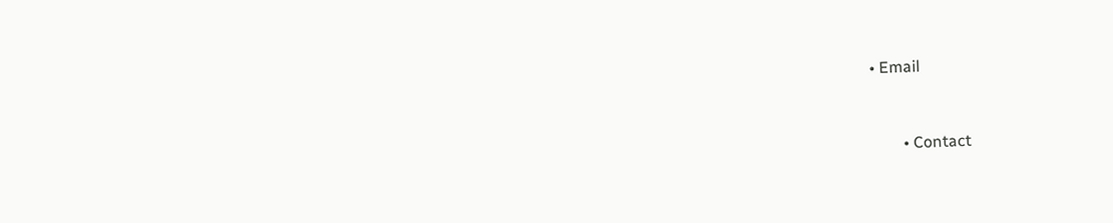• Email


        • Contact